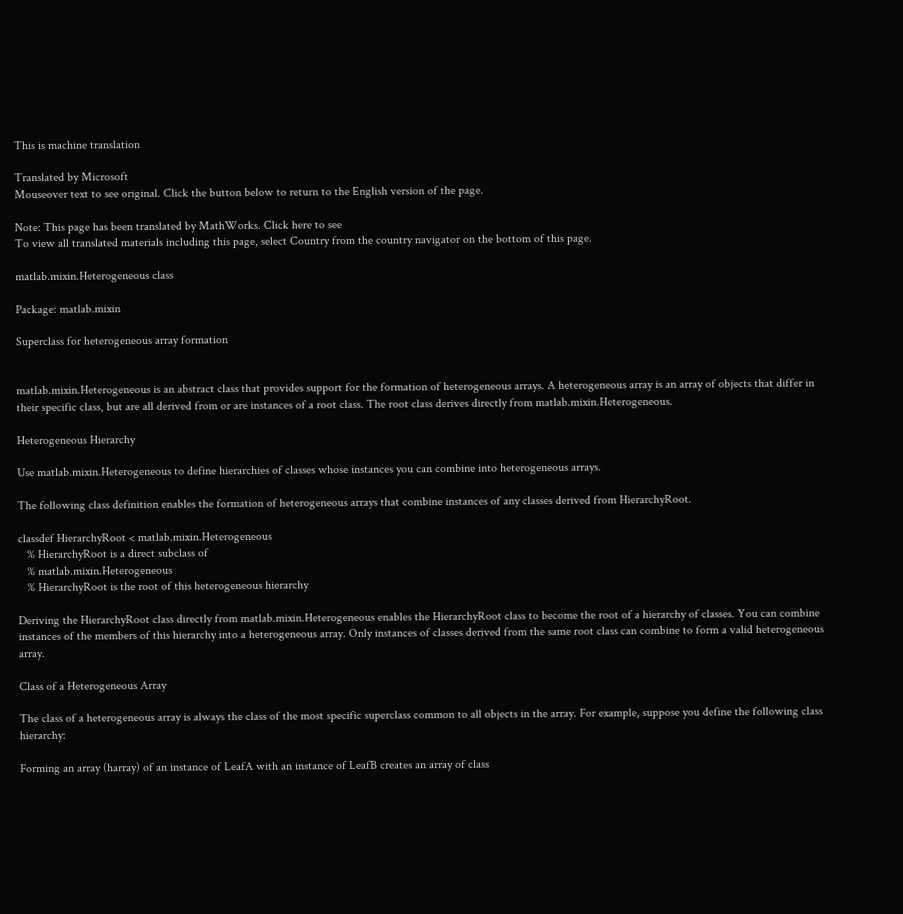This is machine translation

Translated by Microsoft
Mouseover text to see original. Click the button below to return to the English version of the page.

Note: This page has been translated by MathWorks. Click here to see
To view all translated materials including this page, select Country from the country navigator on the bottom of this page.

matlab.mixin.Heterogeneous class

Package: matlab.mixin

Superclass for heterogeneous array formation


matlab.mixin.Heterogeneous is an abstract class that provides support for the formation of heterogeneous arrays. A heterogeneous array is an array of objects that differ in their specific class, but are all derived from or are instances of a root class. The root class derives directly from matlab.mixin.Heterogeneous.

Heterogeneous Hierarchy

Use matlab.mixin.Heterogeneous to define hierarchies of classes whose instances you can combine into heterogeneous arrays.

The following class definition enables the formation of heterogeneous arrays that combine instances of any classes derived from HierarchyRoot.

classdef HierarchyRoot < matlab.mixin.Heterogeneous
   % HierarchyRoot is a direct subclass of
   % matlab.mixin.Heterogeneous
   % HierarchyRoot is the root of this heterogeneous hierarchy

Deriving the HierarchyRoot class directly from matlab.mixin.Heterogeneous enables the HierarchyRoot class to become the root of a hierarchy of classes. You can combine instances of the members of this hierarchy into a heterogeneous array. Only instances of classes derived from the same root class can combine to form a valid heterogeneous array.

Class of a Heterogeneous Array

The class of a heterogeneous array is always the class of the most specific superclass common to all objects in the array. For example, suppose you define the following class hierarchy:

Forming an array (harray) of an instance of LeafA with an instance of LeafB creates an array of class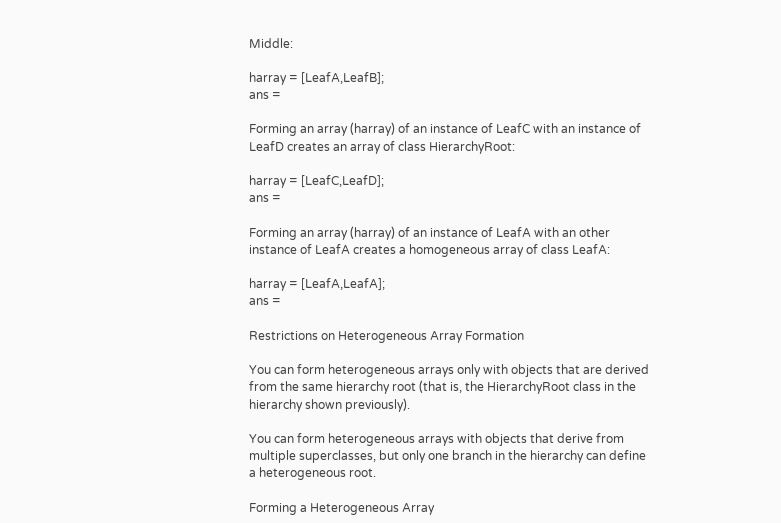Middle:

harray = [LeafA,LeafB];
ans =

Forming an array (harray) of an instance of LeafC with an instance of LeafD creates an array of class HierarchyRoot:

harray = [LeafC,LeafD];
ans =

Forming an array (harray) of an instance of LeafA with an other instance of LeafA creates a homogeneous array of class LeafA:

harray = [LeafA,LeafA];
ans =

Restrictions on Heterogeneous Array Formation

You can form heterogeneous arrays only with objects that are derived from the same hierarchy root (that is, the HierarchyRoot class in the hierarchy shown previously).

You can form heterogeneous arrays with objects that derive from multiple superclasses, but only one branch in the hierarchy can define a heterogeneous root.

Forming a Heterogeneous Array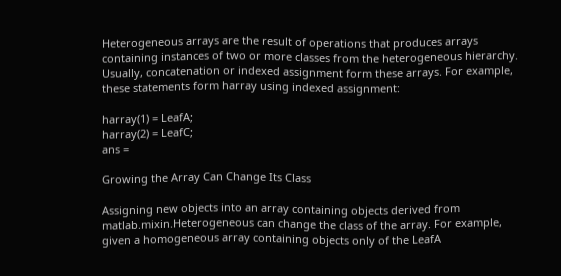Heterogeneous arrays are the result of operations that produces arrays containing instances of two or more classes from the heterogeneous hierarchy. Usually, concatenation or indexed assignment form these arrays. For example, these statements form harray using indexed assignment:

harray(1) = LeafA;
harray(2) = LeafC;
ans =

Growing the Array Can Change Its Class

Assigning new objects into an array containing objects derived from matlab.mixin.Heterogeneous can change the class of the array. For example, given a homogeneous array containing objects only of the LeafA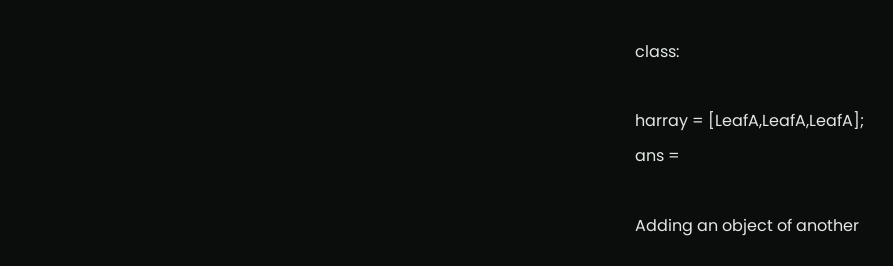class:

harray = [LeafA,LeafA,LeafA];
ans =

Adding an object of another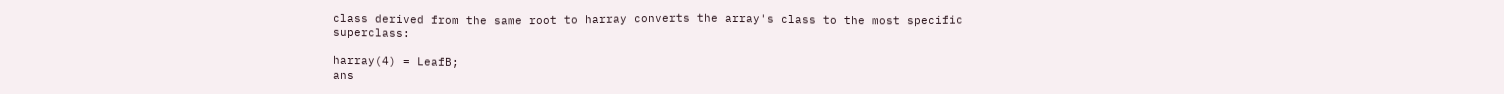class derived from the same root to harray converts the array's class to the most specific superclass:

harray(4) = LeafB;
ans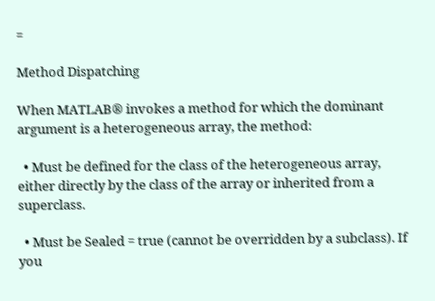=

Method Dispatching

When MATLAB® invokes a method for which the dominant argument is a heterogeneous array, the method:

  • Must be defined for the class of the heterogeneous array, either directly by the class of the array or inherited from a superclass.

  • Must be Sealed = true (cannot be overridden by a subclass). If you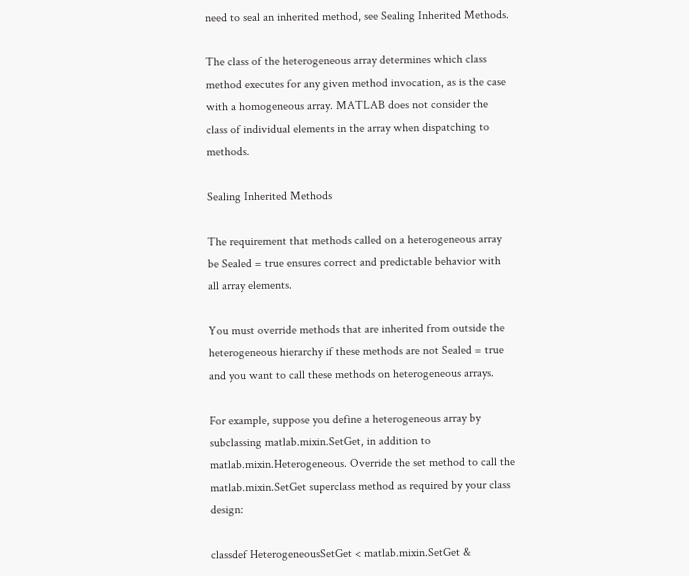need to seal an inherited method, see Sealing Inherited Methods.

The class of the heterogeneous array determines which class method executes for any given method invocation, as is the case with a homogeneous array. MATLAB does not consider the class of individual elements in the array when dispatching to methods.

Sealing Inherited Methods

The requirement that methods called on a heterogeneous array be Sealed = true ensures correct and predictable behavior with all array elements.

You must override methods that are inherited from outside the heterogeneous hierarchy if these methods are not Sealed = true and you want to call these methods on heterogeneous arrays.

For example, suppose you define a heterogeneous array by subclassing matlab.mixin.SetGet, in addition to matlab.mixin.Heterogeneous. Override the set method to call the matlab.mixin.SetGet superclass method as required by your class design:

classdef HeterogeneousSetGet < matlab.mixin.SetGet &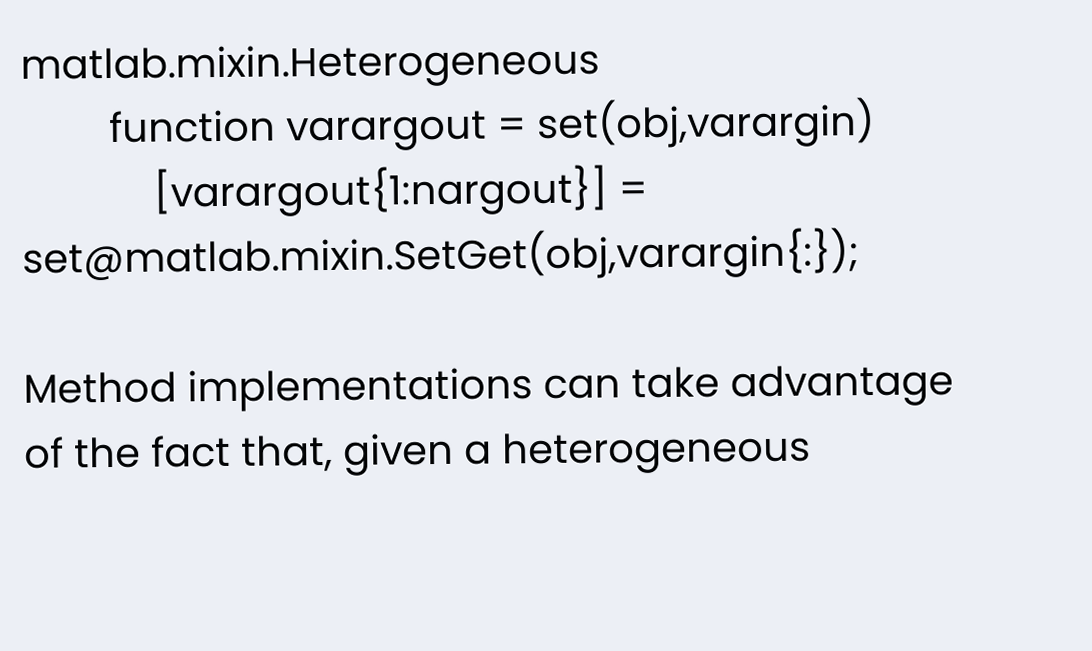matlab.mixin.Heterogeneous
        function varargout = set(obj,varargin)
            [varargout{1:nargout}] = set@matlab.mixin.SetGet(obj,varargin{:});

Method implementations can take advantage of the fact that, given a heterogeneous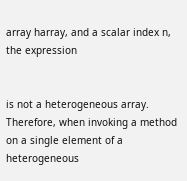array harray, and a scalar index n, the expression


is not a heterogeneous array. Therefore, when invoking a method on a single element of a heterogeneous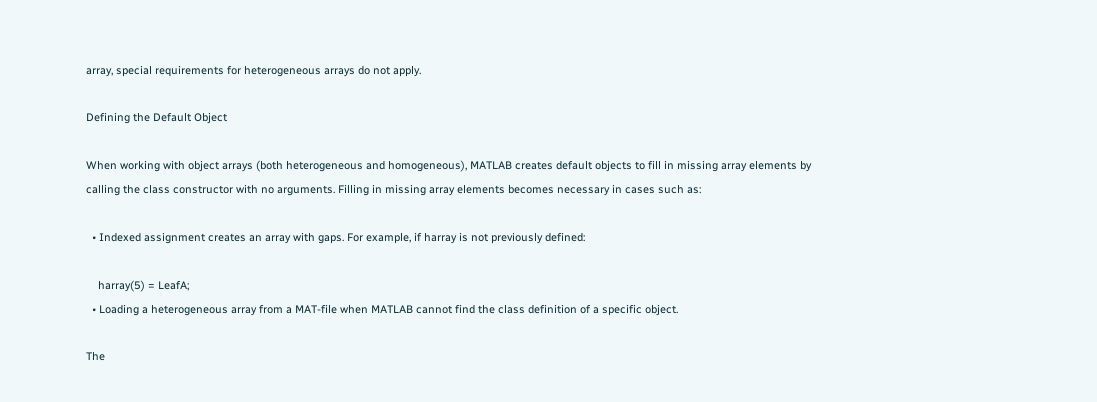array, special requirements for heterogeneous arrays do not apply.

Defining the Default Object

When working with object arrays (both heterogeneous and homogeneous), MATLAB creates default objects to fill in missing array elements by calling the class constructor with no arguments. Filling in missing array elements becomes necessary in cases such as:

  • Indexed assignment creates an array with gaps. For example, if harray is not previously defined:

    harray(5) = LeafA;
  • Loading a heterogeneous array from a MAT-file when MATLAB cannot find the class definition of a specific object.

The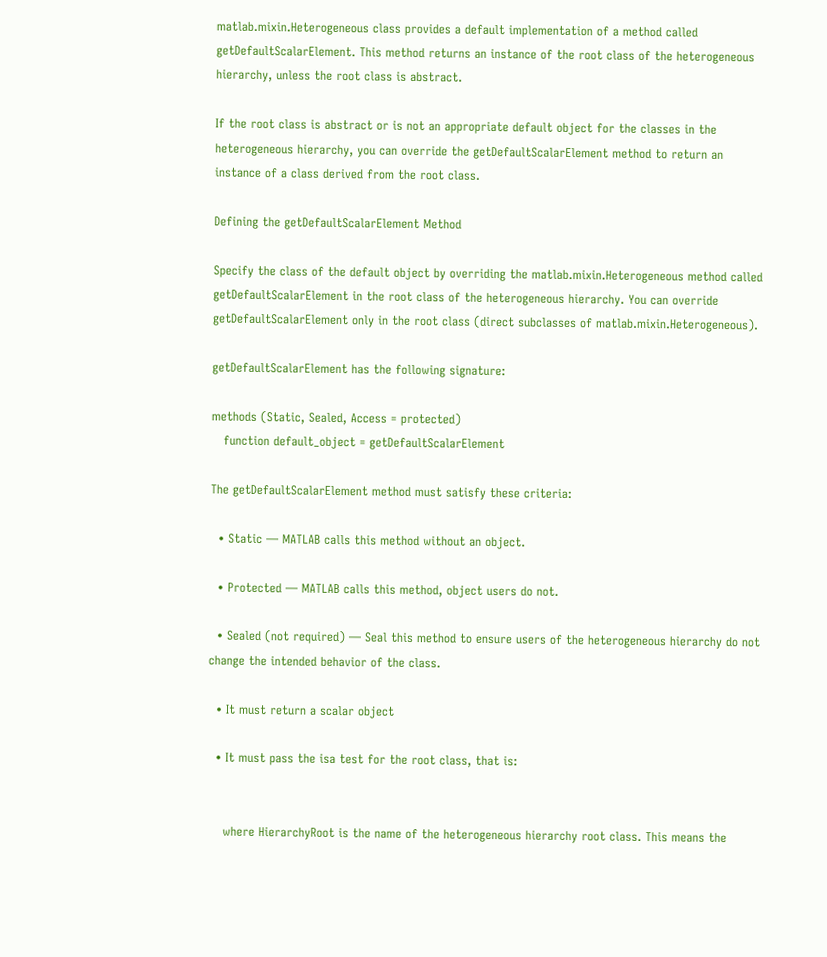matlab.mixin.Heterogeneous class provides a default implementation of a method called getDefaultScalarElement. This method returns an instance of the root class of the heterogeneous hierarchy, unless the root class is abstract.

If the root class is abstract or is not an appropriate default object for the classes in the heterogeneous hierarchy, you can override the getDefaultScalarElement method to return an instance of a class derived from the root class.

Defining the getDefaultScalarElement Method

Specify the class of the default object by overriding the matlab.mixin.Heterogeneous method called getDefaultScalarElement in the root class of the heterogeneous hierarchy. You can override getDefaultScalarElement only in the root class (direct subclasses of matlab.mixin.Heterogeneous).

getDefaultScalarElement has the following signature:

methods (Static, Sealed, Access = protected)
   function default_object = getDefaultScalarElement

The getDefaultScalarElement method must satisfy these criteria:

  • Static — MATLAB calls this method without an object.

  • Protected — MATLAB calls this method, object users do not.

  • Sealed (not required) — Seal this method to ensure users of the heterogeneous hierarchy do not change the intended behavior of the class.

  • It must return a scalar object

  • It must pass the isa test for the root class, that is:


    where HierarchyRoot is the name of the heterogeneous hierarchy root class. This means the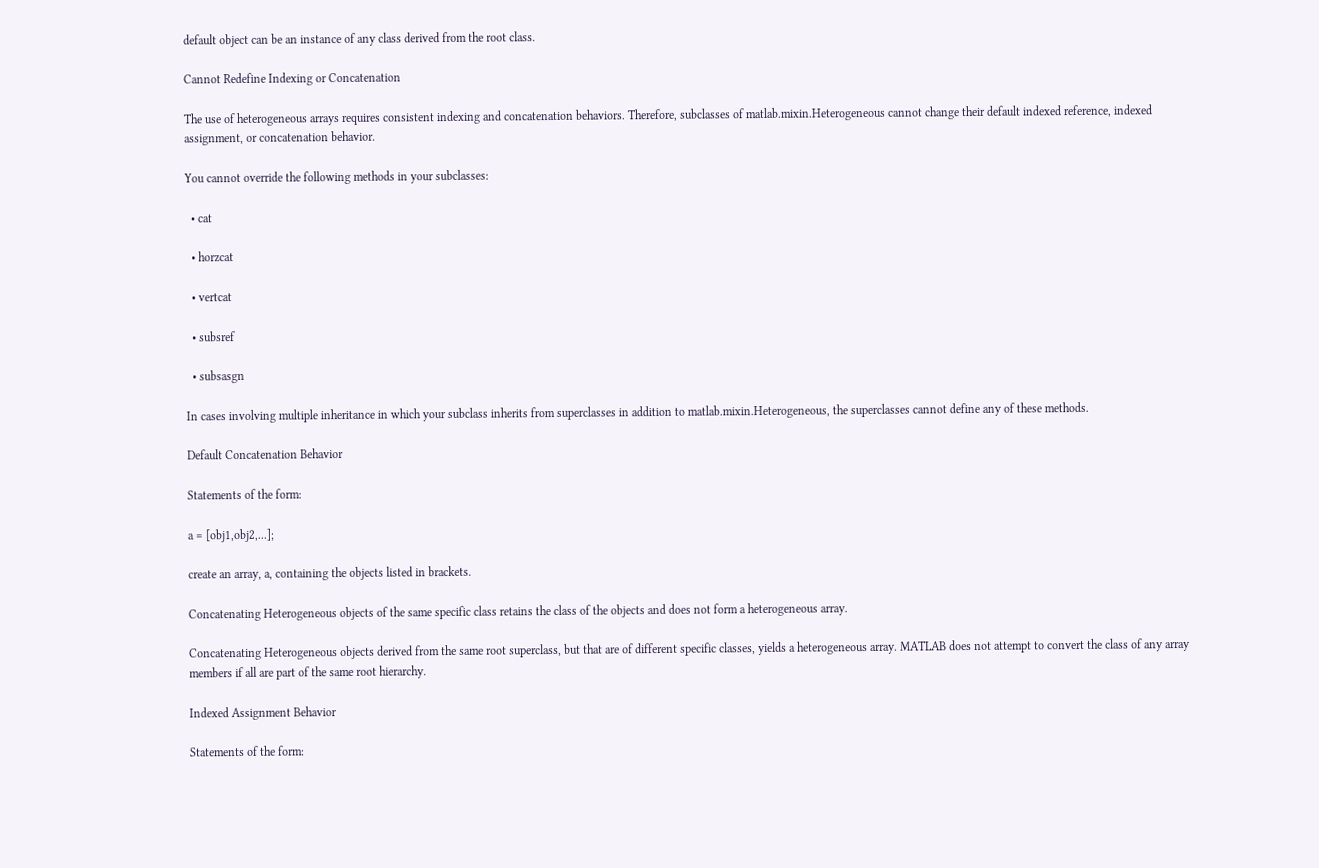default object can be an instance of any class derived from the root class.

Cannot Redefine Indexing or Concatenation

The use of heterogeneous arrays requires consistent indexing and concatenation behaviors. Therefore, subclasses of matlab.mixin.Heterogeneous cannot change their default indexed reference, indexed assignment, or concatenation behavior.

You cannot override the following methods in your subclasses:

  • cat

  • horzcat

  • vertcat

  • subsref

  • subsasgn

In cases involving multiple inheritance in which your subclass inherits from superclasses in addition to matlab.mixin.Heterogeneous, the superclasses cannot define any of these methods.

Default Concatenation Behavior

Statements of the form:

a = [obj1,obj2,...];

create an array, a, containing the objects listed in brackets.

Concatenating Heterogeneous objects of the same specific class retains the class of the objects and does not form a heterogeneous array.

Concatenating Heterogeneous objects derived from the same root superclass, but that are of different specific classes, yields a heterogeneous array. MATLAB does not attempt to convert the class of any array members if all are part of the same root hierarchy.

Indexed Assignment Behavior

Statements of the form: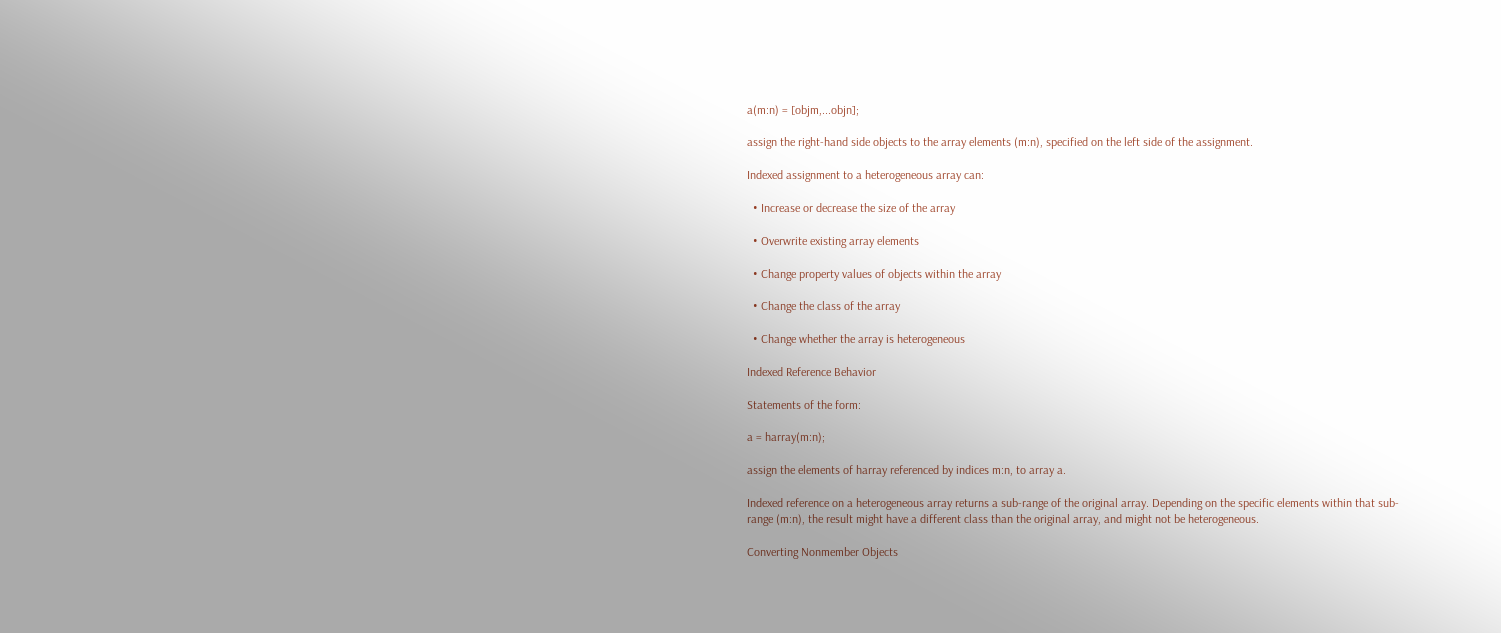a(m:n) = [objm,...objn];

assign the right-hand side objects to the array elements (m:n), specified on the left side of the assignment.

Indexed assignment to a heterogeneous array can:

  • Increase or decrease the size of the array

  • Overwrite existing array elements

  • Change property values of objects within the array

  • Change the class of the array

  • Change whether the array is heterogeneous

Indexed Reference Behavior

Statements of the form:

a = harray(m:n);

assign the elements of harray referenced by indices m:n, to array a.

Indexed reference on a heterogeneous array returns a sub-range of the original array. Depending on the specific elements within that sub-range (m:n), the result might have a different class than the original array, and might not be heterogeneous.

Converting Nonmember Objects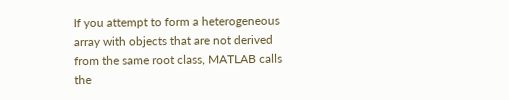If you attempt to form a heterogeneous array with objects that are not derived from the same root class, MATLAB calls the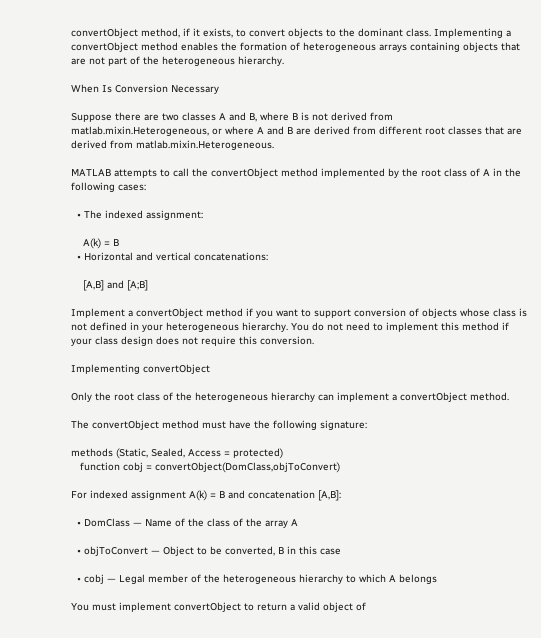convertObject method, if it exists, to convert objects to the dominant class. Implementing a convertObject method enables the formation of heterogeneous arrays containing objects that are not part of the heterogeneous hierarchy.

When Is Conversion Necessary

Suppose there are two classes A and B, where B is not derived from matlab.mixin.Heterogeneous, or where A and B are derived from different root classes that are derived from matlab.mixin.Heterogeneous.

MATLAB attempts to call the convertObject method implemented by the root class of A in the following cases:

  • The indexed assignment:

    A(k) = B
  • Horizontal and vertical concatenations:

    [A,B] and [A;B]

Implement a convertObject method if you want to support conversion of objects whose class is not defined in your heterogeneous hierarchy. You do not need to implement this method if your class design does not require this conversion.

Implementing convertObject

Only the root class of the heterogeneous hierarchy can implement a convertObject method.

The convertObject method must have the following signature:

methods (Static, Sealed, Access = protected)
   function cobj = convertObject(DomClass,objToConvert)

For indexed assignment A(k) = B and concatenation [A,B]:

  • DomClass — Name of the class of the array A

  • objToConvert — Object to be converted, B in this case

  • cobj — Legal member of the heterogeneous hierarchy to which A belongs

You must implement convertObject to return a valid object of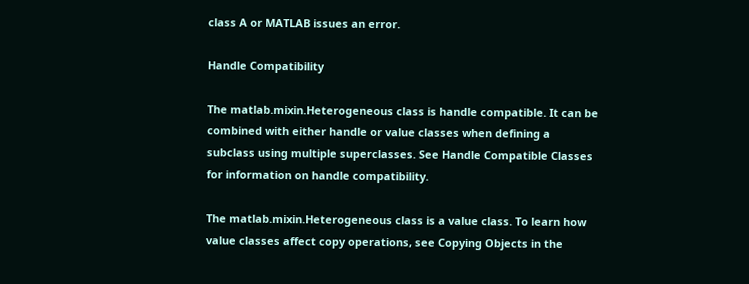class A or MATLAB issues an error.

Handle Compatibility

The matlab.mixin.Heterogeneous class is handle compatible. It can be combined with either handle or value classes when defining a subclass using multiple superclasses. See Handle Compatible Classes for information on handle compatibility.

The matlab.mixin.Heterogeneous class is a value class. To learn how value classes affect copy operations, see Copying Objects in the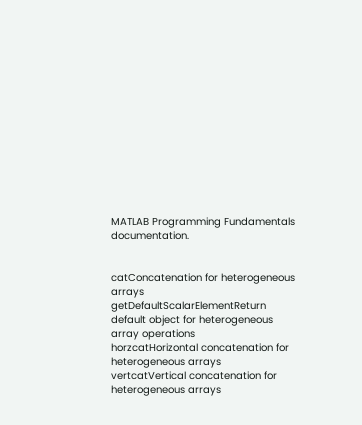MATLAB Programming Fundamentals documentation.


catConcatenation for heterogeneous arrays
getDefaultScalarElementReturn default object for heterogeneous array operations
horzcatHorizontal concatenation for heterogeneous arrays
vertcatVertical concatenation for heterogeneous arrays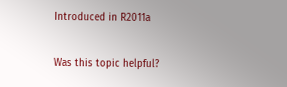Introduced in R2011a

Was this topic helpful?